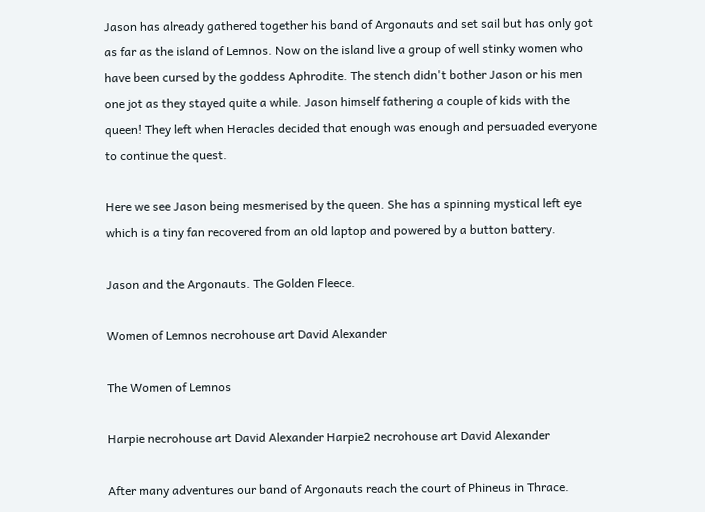Jason has already gathered together his band of Argonauts and set sail but has only got as far as the island of Lemnos. Now on the island live a group of well stinky women who have been cursed by the goddess Aphrodite. The stench didn't bother Jason or his men one jot as they stayed quite a while. Jason himself fathering a couple of kids with the queen! They left when Heracles decided that enough was enough and persuaded everyone to continue the quest.

Here we see Jason being mesmerised by the queen. She has a spinning mystical left eye which is a tiny fan recovered from an old laptop and powered by a button battery.

Jason and the Argonauts. The Golden Fleece.

Women of Lemnos necrohouse art David Alexander

The Women of Lemnos

Harpie necrohouse art David Alexander Harpie2 necrohouse art David Alexander

After many adventures our band of Argonauts reach the court of Phineus in Thrace.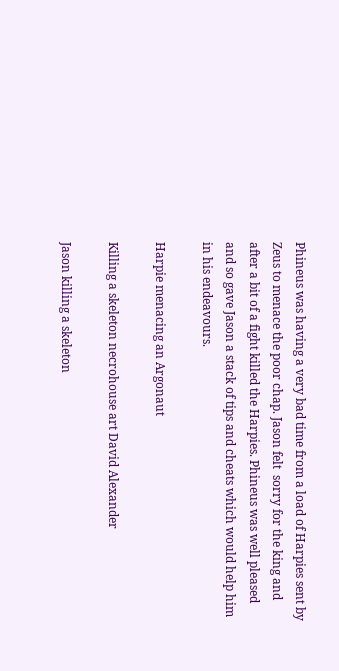Phineus was having a very bad time from a load of Harpies sent by Zeus to menace the poor chap. Jason felt  sorry for the king and after a bit of a fight killed the Harpies. Phineus was well pleased and so gave Jason a stack of tips and cheats which would help him in his endeavours.

Harpie menacing an Argonaut

Killing a skeleton necrohouse art David Alexander

Jason killing a skeleton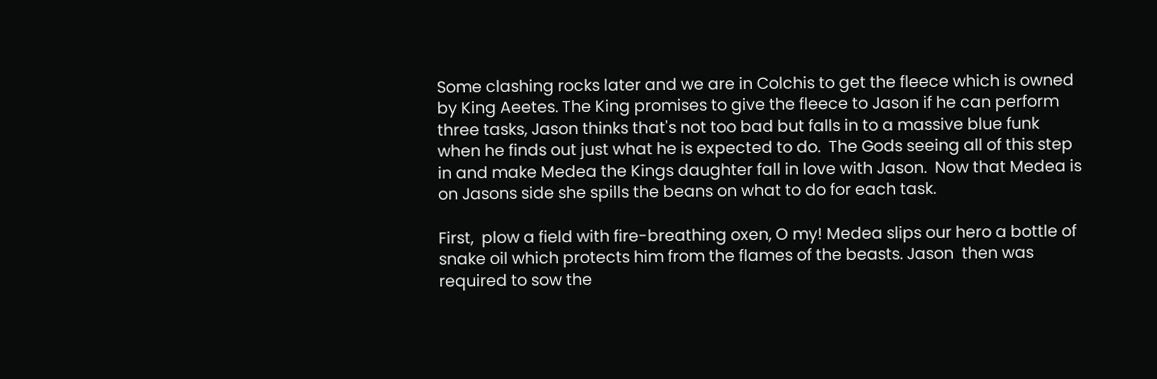Some clashing rocks later and we are in Colchis to get the fleece which is owned by King Aeetes. The King promises to give the fleece to Jason if he can perform three tasks, Jason thinks that's not too bad but falls in to a massive blue funk when he finds out just what he is expected to do.  The Gods seeing all of this step in and make Medea the Kings daughter fall in love with Jason.  Now that Medea is on Jasons side she spills the beans on what to do for each task.

First,  plow a field with fire-breathing oxen, O my! Medea slips our hero a bottle of snake oil which protects him from the flames of the beasts. Jason  then was required to sow the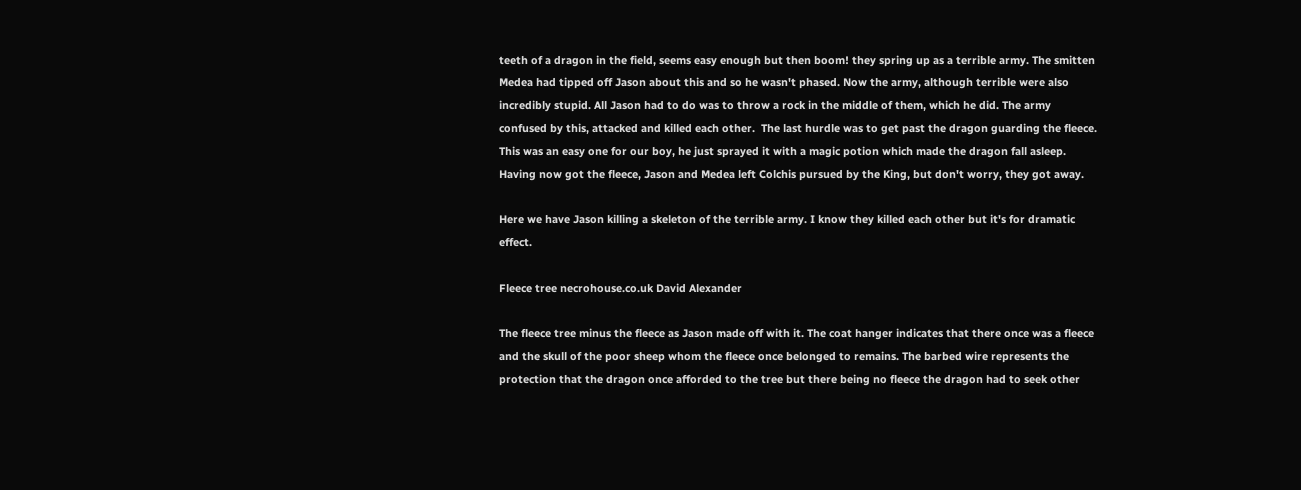teeth of a dragon in the field, seems easy enough but then boom! they spring up as a terrible army. The smitten Medea had tipped off Jason about this and so he wasn't phased. Now the army, although terrible were also incredibly stupid. All Jason had to do was to throw a rock in the middle of them, which he did. The army confused by this, attacked and killed each other.  The last hurdle was to get past the dragon guarding the fleece. This was an easy one for our boy, he just sprayed it with a magic potion which made the dragon fall asleep. Having now got the fleece, Jason and Medea left Colchis pursued by the King, but don't worry, they got away.

Here we have Jason killing a skeleton of the terrible army. I know they killed each other but it's for dramatic effect.

Fleece tree necrohouse.co.uk David Alexander

The fleece tree minus the fleece as Jason made off with it. The coat hanger indicates that there once was a fleece and the skull of the poor sheep whom the fleece once belonged to remains. The barbed wire represents the protection that the dragon once afforded to the tree but there being no fleece the dragon had to seek other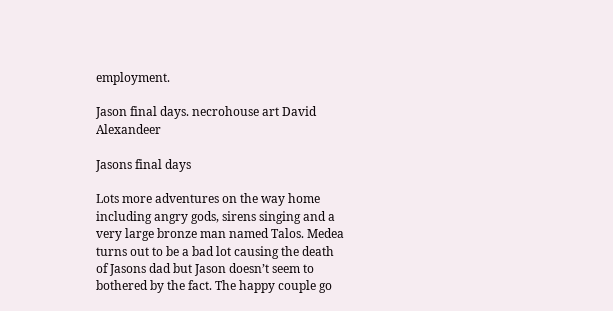employment.

Jason final days. necrohouse art David Alexandeer

Jasons final days

Lots more adventures on the way home including angry gods, sirens singing and a very large bronze man named Talos. Medea turns out to be a bad lot causing the death of Jasons dad but Jason doesn’t seem to bothered by the fact. The happy couple go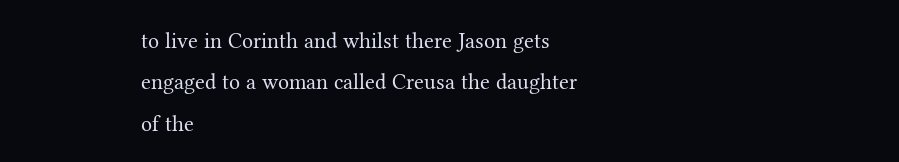to live in Corinth and whilst there Jason gets engaged to a woman called Creusa the daughter of the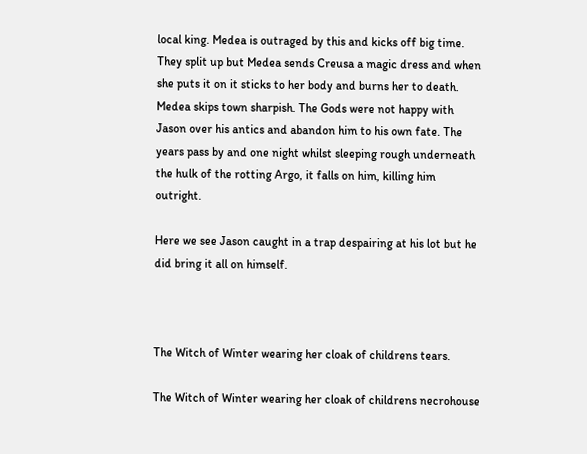local king. Medea is outraged by this and kicks off big time. They split up but Medea sends Creusa a magic dress and when she puts it on it sticks to her body and burns her to death. Medea skips town sharpish. The Gods were not happy with Jason over his antics and abandon him to his own fate. The years pass by and one night whilst sleeping rough underneath the hulk of the rotting Argo, it falls on him, killing him outright.

Here we see Jason caught in a trap despairing at his lot but he did bring it all on himself.



The Witch of Winter wearing her cloak of childrens tears.

The Witch of Winter wearing her cloak of childrens necrohouse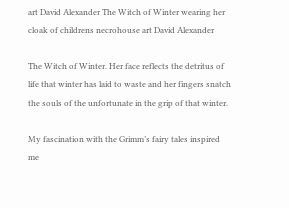art David Alexander The Witch of Winter wearing her cloak of childrens necrohouse art David Alexander

The Witch of Winter. Her face reflects the detritus of life that winter has laid to waste and her fingers snatch the souls of the unfortunate in the grip of that winter.

My fascination with the Grimm’s fairy tales inspired me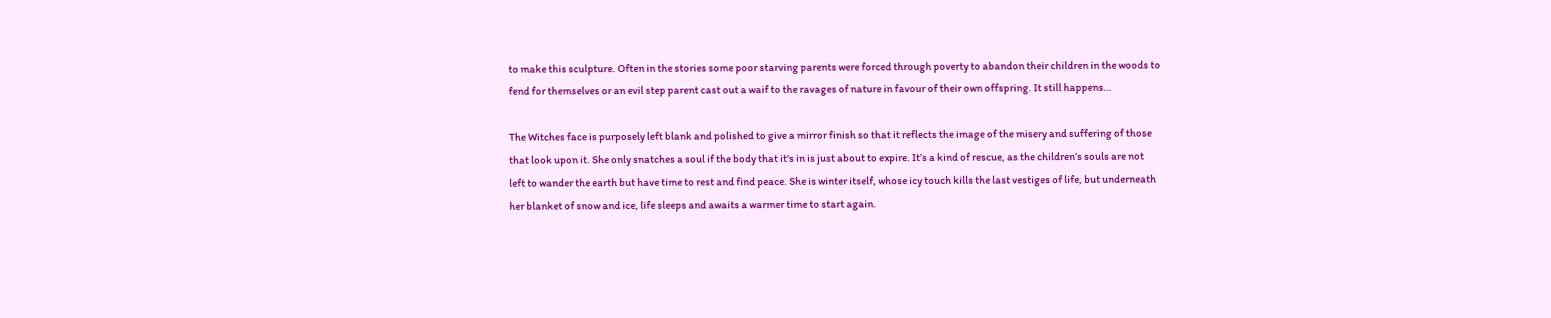to make this sculpture. Often in the stories some poor starving parents were forced through poverty to abandon their children in the woods to fend for themselves or an evil step parent cast out a waif to the ravages of nature in favour of their own offspring. It still happens…

The Witches face is purposely left blank and polished to give a mirror finish so that it reflects the image of the misery and suffering of those that look upon it. She only snatches a soul if the body that it's in is just about to expire. It’s a kind of rescue, as the children’s souls are not left to wander the earth but have time to rest and find peace. She is winter itself, whose icy touch kills the last vestiges of life, but underneath her blanket of snow and ice, life sleeps and awaits a warmer time to start again.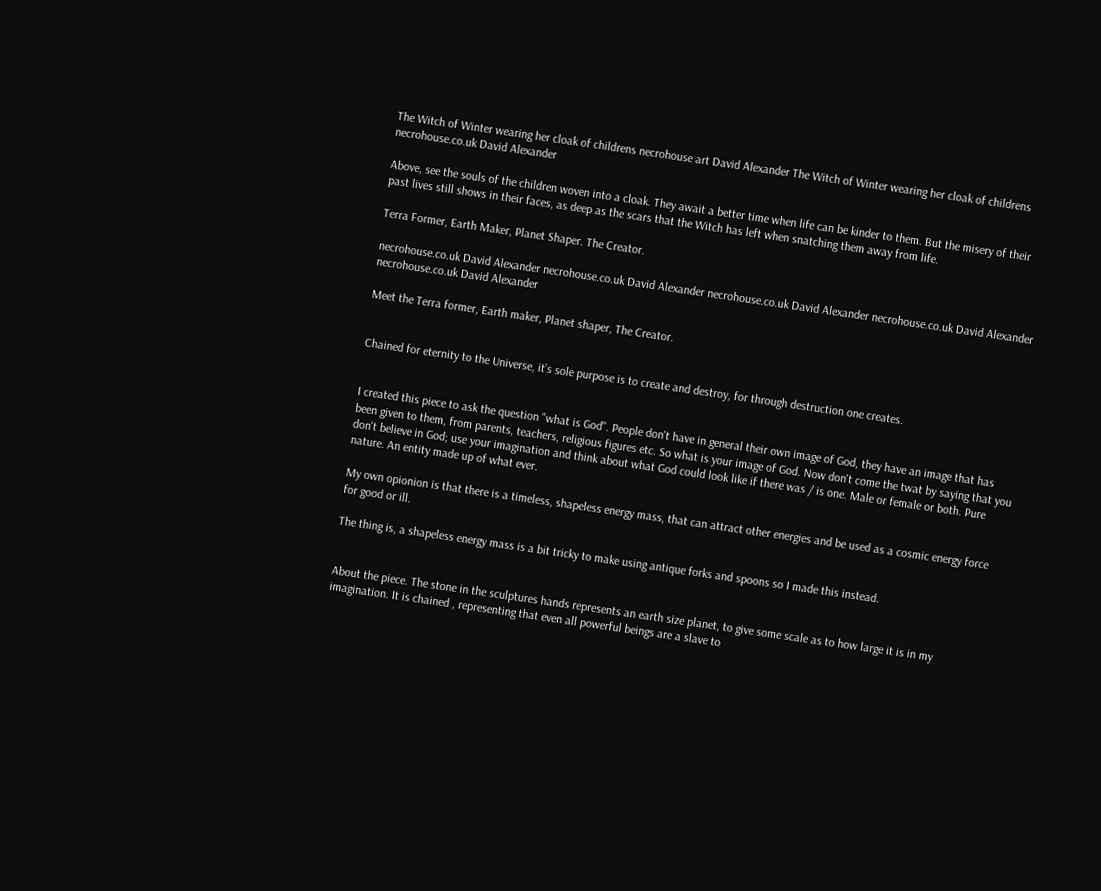The Witch of Winter wearing her cloak of childrens necrohouse art David Alexander The Witch of Winter wearing her cloak of childrens necrohouse.co.uk David Alexander

Above, see the souls of the children woven into a cloak. They await a better time when life can be kinder to them. But the misery of their past lives still shows in their faces, as deep as the scars that the Witch has left when snatching them away from life.

Terra Former, Earth Maker, Planet Shaper. The Creator.

necrohouse.co.uk David Alexander necrohouse.co.uk David Alexander necrohouse.co.uk David Alexander necrohouse.co.uk David Alexander necrohouse.co.uk David Alexander

Meet the Terra former, Earth maker, Planet shaper, The Creator.


Chained for eternity to the Universe, it’s sole purpose is to create and destroy, for through destruction one creates.


I created this piece to ask the question "what is God". People don't have in general their own image of God, they have an image that has been given to them, from parents, teachers, religious figures etc. So what is your image of God. Now don't come the twat by saying that you don't believe in God; use your imagination and think about what God could look like if there was / is one. Male or female or both. Pure nature. An entity made up of what ever.

My own opionion is that there is a timeless, shapeless energy mass, that can attract other energies and be used as a cosmic energy force for good or ill.

The thing is, a shapeless energy mass is a bit tricky to make using antique forks and spoons so I made this instead.


About the piece. The stone in the sculptures hands represents an earth size planet, to give some scale as to how large it is in my imagination. It is chained , representing that even all powerful beings are a slave to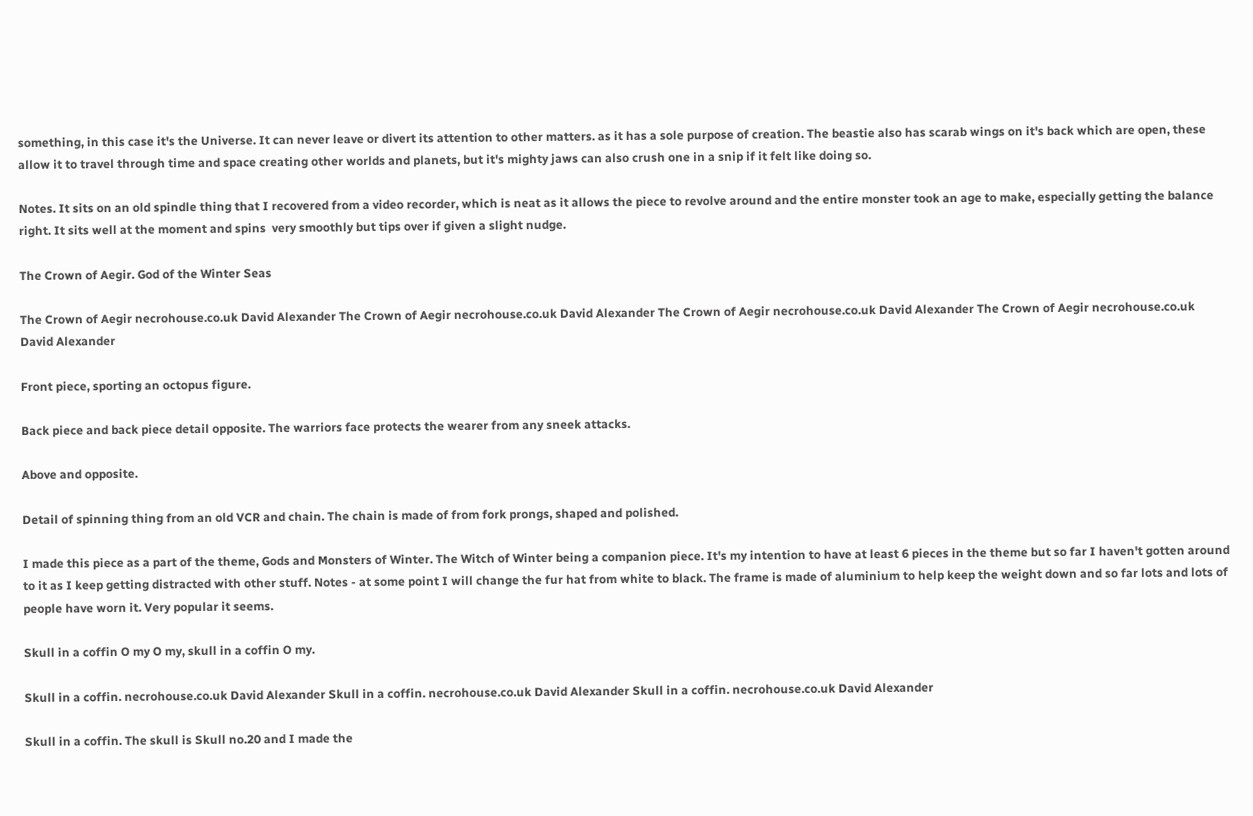something, in this case it's the Universe. It can never leave or divert its attention to other matters. as it has a sole purpose of creation. The beastie also has scarab wings on it's back which are open, these allow it to travel through time and space creating other worlds and planets, but it's mighty jaws can also crush one in a snip if it felt like doing so.

Notes. It sits on an old spindle thing that I recovered from a video recorder, which is neat as it allows the piece to revolve around and the entire monster took an age to make, especially getting the balance right. It sits well at the moment and spins  very smoothly but tips over if given a slight nudge.

The Crown of Aegir. God of the Winter Seas

The Crown of Aegir necrohouse.co.uk David Alexander The Crown of Aegir necrohouse.co.uk David Alexander The Crown of Aegir necrohouse.co.uk David Alexander The Crown of Aegir necrohouse.co.uk David Alexander

Front piece, sporting an octopus figure.

Back piece and back piece detail opposite. The warriors face protects the wearer from any sneek attacks.

Above and opposite.

Detail of spinning thing from an old VCR and chain. The chain is made of from fork prongs, shaped and polished.

I made this piece as a part of the theme, Gods and Monsters of Winter. The Witch of Winter being a companion piece. It's my intention to have at least 6 pieces in the theme but so far I haven't gotten around to it as I keep getting distracted with other stuff. Notes - at some point I will change the fur hat from white to black. The frame is made of aluminium to help keep the weight down and so far lots and lots of people have worn it. Very popular it seems.

Skull in a coffin O my O my, skull in a coffin O my.

Skull in a coffin. necrohouse.co.uk David Alexander Skull in a coffin. necrohouse.co.uk David Alexander Skull in a coffin. necrohouse.co.uk David Alexander

Skull in a coffin. The skull is Skull no.20 and I made the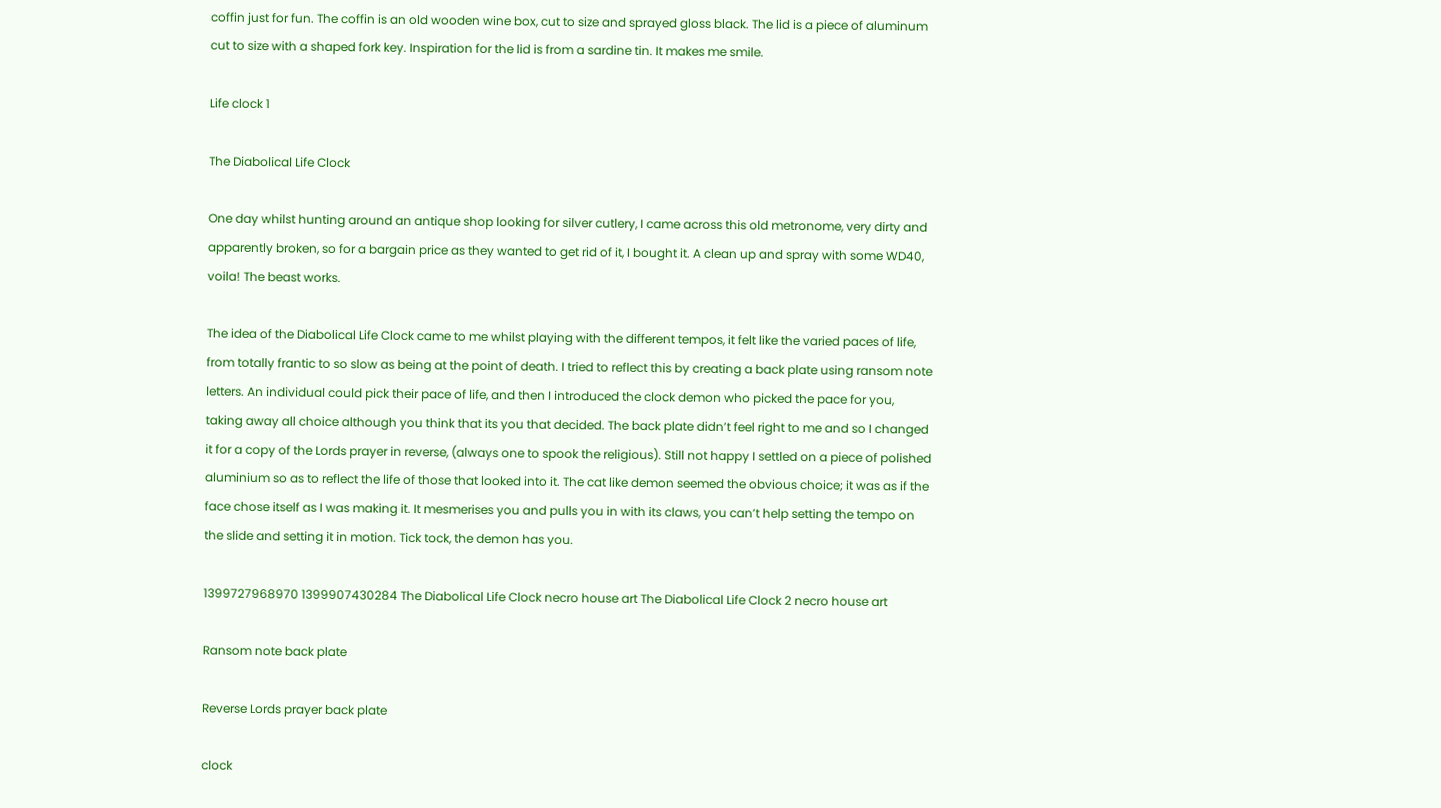coffin just for fun. The coffin is an old wooden wine box, cut to size and sprayed gloss black. The lid is a piece of aluminum cut to size with a shaped fork key. Inspiration for the lid is from a sardine tin. It makes me smile.

Life clock 1

The Diabolical Life Clock

One day whilst hunting around an antique shop looking for silver cutlery, I came across this old metronome, very dirty and apparently broken, so for a bargain price as they wanted to get rid of it, I bought it. A clean up and spray with some WD40, voila! The beast works.

The idea of the Diabolical Life Clock came to me whilst playing with the different tempos, it felt like the varied paces of life, from totally frantic to so slow as being at the point of death. I tried to reflect this by creating a back plate using ransom note letters. An individual could pick their pace of life, and then I introduced the clock demon who picked the pace for you, taking away all choice although you think that its you that decided. The back plate didn’t feel right to me and so I changed it for a copy of the Lords prayer in reverse, (always one to spook the religious). Still not happy I settled on a piece of polished aluminium so as to reflect the life of those that looked into it. The cat like demon seemed the obvious choice; it was as if the face chose itself as I was making it. It mesmerises you and pulls you in with its claws, you can’t help setting the tempo on the slide and setting it in motion. Tick tock, the demon has you.

1399727968970 1399907430284 The Diabolical Life Clock necro house art The Diabolical Life Clock 2 necro house art

Ransom note back plate

Reverse Lords prayer back plate

clock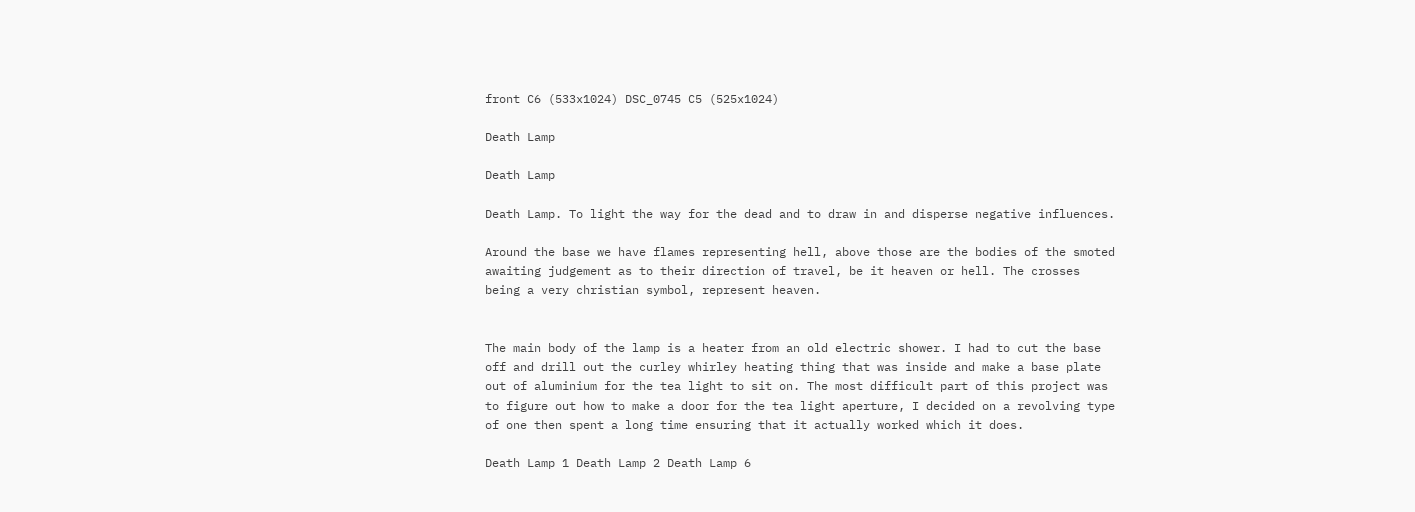front C6 (533x1024) DSC_0745 C5 (525x1024)

Death Lamp

Death Lamp

Death Lamp. To light the way for the dead and to draw in and disperse negative influences.

Around the base we have flames representing hell, above those are the bodies of the smoted awaiting judgement as to their direction of travel, be it heaven or hell. The crosses being a very christian symbol, represent heaven.


The main body of the lamp is a heater from an old electric shower. I had to cut the base off and drill out the curley whirley heating thing that was inside and make a base plate out of aluminium for the tea light to sit on. The most difficult part of this project was to figure out how to make a door for the tea light aperture, I decided on a revolving type of one then spent a long time ensuring that it actually worked which it does.

Death Lamp 1 Death Lamp 2 Death Lamp 6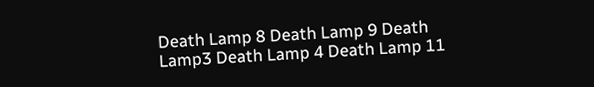Death Lamp 8 Death Lamp 9 Death Lamp3 Death Lamp 4 Death Lamp 11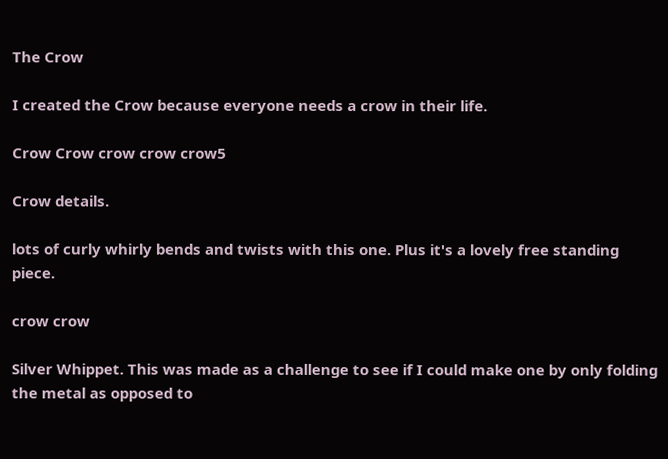The Crow

I created the Crow because everyone needs a crow in their life.

Crow Crow crow crow crow5

Crow details.

lots of curly whirly bends and twists with this one. Plus it's a lovely free standing piece.

crow crow

Silver Whippet. This was made as a challenge to see if I could make one by only folding the metal as opposed to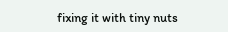fixing it with tiny nuts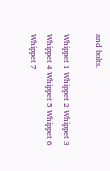and bolts.

Whippet 1 Whippet 2 Whippet 3 Whippet 4 Whippet 5 Whippet 6 Whippet 7